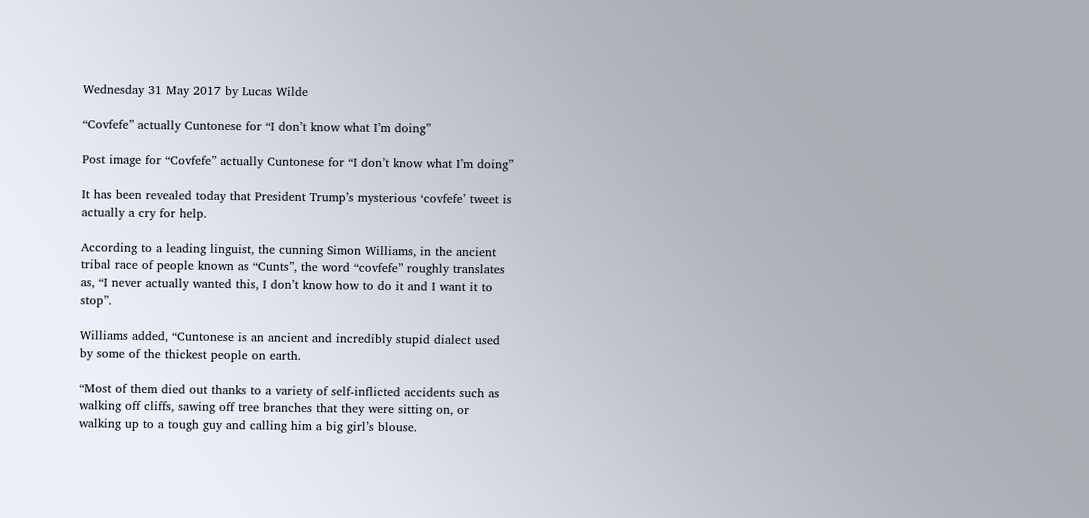Wednesday 31 May 2017 by Lucas Wilde

“Covfefe” actually Cuntonese for “I don’t know what I’m doing”

Post image for “Covfefe” actually Cuntonese for “I don’t know what I’m doing”

It has been revealed today that President Trump’s mysterious ‘covfefe’ tweet is actually a cry for help.

According to a leading linguist, the cunning Simon Williams, in the ancient tribal race of people known as “Cunts”, the word “covfefe” roughly translates as, “I never actually wanted this, I don’t know how to do it and I want it to stop”.

Williams added, “Cuntonese is an ancient and incredibly stupid dialect used by some of the thickest people on earth.

“Most of them died out thanks to a variety of self-inflicted accidents such as walking off cliffs, sawing off tree branches that they were sitting on, or walking up to a tough guy and calling him a big girl’s blouse.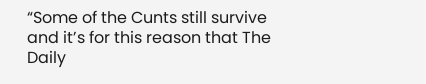“Some of the Cunts still survive and it’s for this reason that The Daily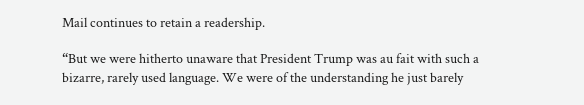Mail continues to retain a readership.

“But we were hitherto unaware that President Trump was au fait with such a bizarre, rarely used language. We were of the understanding he just barely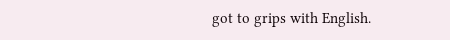got to grips with English.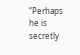“Perhaps he is secretly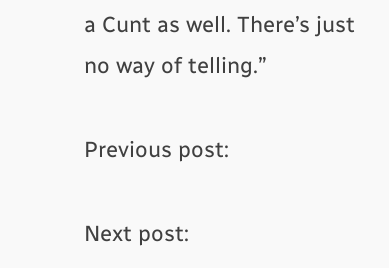a Cunt as well. There’s just no way of telling.”

Previous post:

Next post: